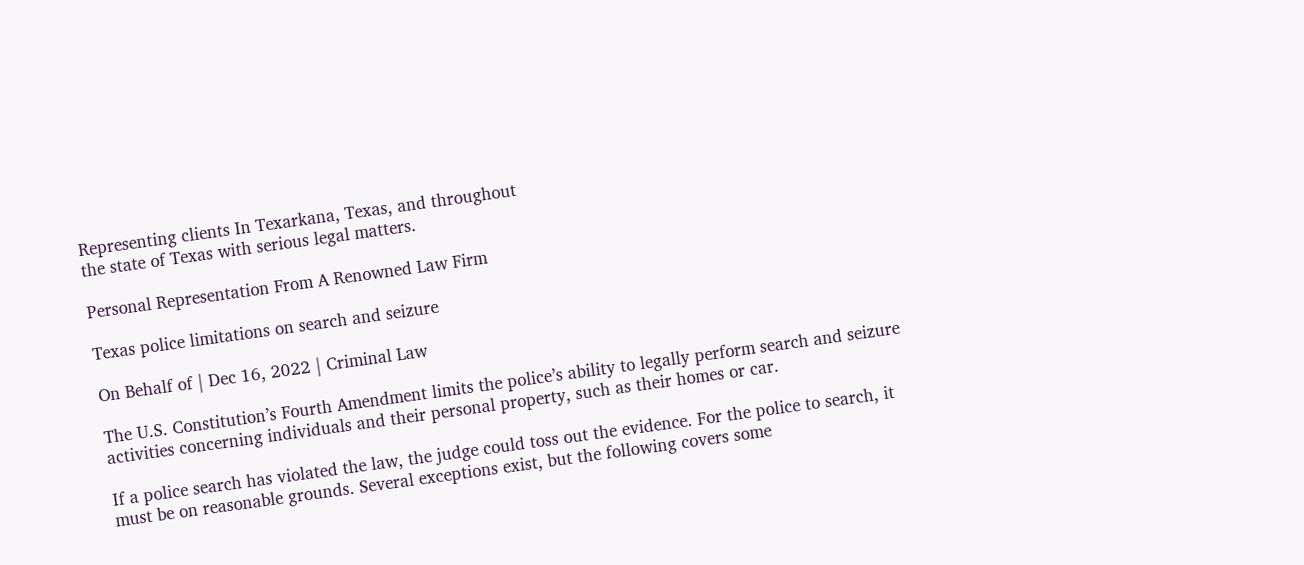Representing clients In Texarkana, Texas, and throughout
the state of Texas with serious legal matters.

Personal Representation From A Renowned Law Firm

Texas police limitations on search and seizure

On Behalf of | Dec 16, 2022 | Criminal Law

The U.S. Constitution’s Fourth Amendment limits the police’s ability to legally perform search and seizure activities concerning individuals and their personal property, such as their homes or car.

If a police search has violated the law, the judge could toss out the evidence. For the police to search, it must be on reasonable grounds. Several exceptions exist, but the following covers some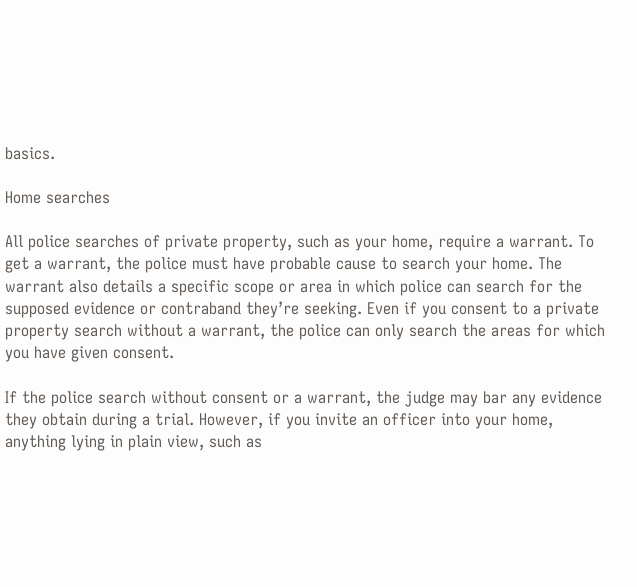basics.

Home searches

All police searches of private property, such as your home, require a warrant. To get a warrant, the police must have probable cause to search your home. The warrant also details a specific scope or area in which police can search for the supposed evidence or contraband they’re seeking. Even if you consent to a private property search without a warrant, the police can only search the areas for which you have given consent.

If the police search without consent or a warrant, the judge may bar any evidence they obtain during a trial. However, if you invite an officer into your home, anything lying in plain view, such as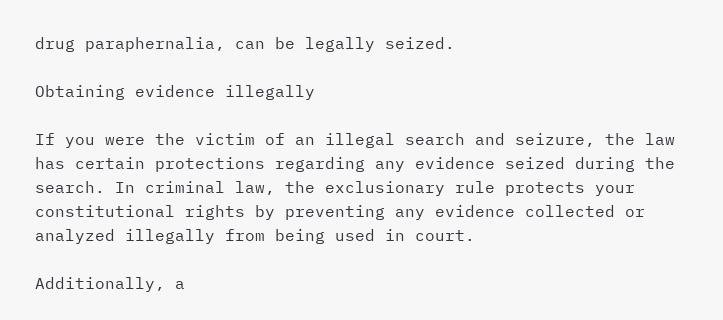drug paraphernalia, can be legally seized.

Obtaining evidence illegally

If you were the victim of an illegal search and seizure, the law has certain protections regarding any evidence seized during the search. In criminal law, the exclusionary rule protects your constitutional rights by preventing any evidence collected or analyzed illegally from being used in court.

Additionally, a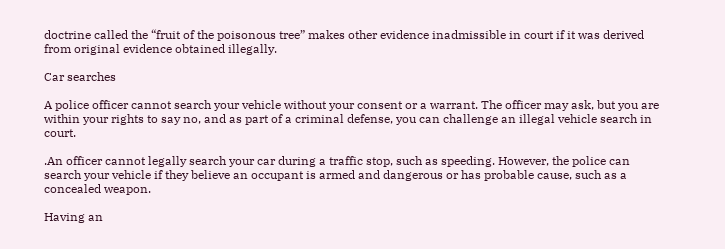doctrine called the “fruit of the poisonous tree” makes other evidence inadmissible in court if it was derived from original evidence obtained illegally.

Car searches

A police officer cannot search your vehicle without your consent or a warrant. The officer may ask, but you are within your rights to say no, and as part of a criminal defense, you can challenge an illegal vehicle search in court.

.An officer cannot legally search your car during a traffic stop, such as speeding. However, the police can search your vehicle if they believe an occupant is armed and dangerous or has probable cause, such as a concealed weapon.

Having an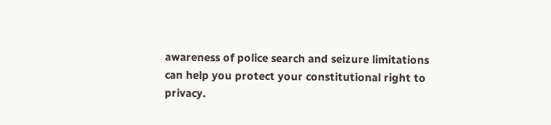awareness of police search and seizure limitations can help you protect your constitutional right to privacy.